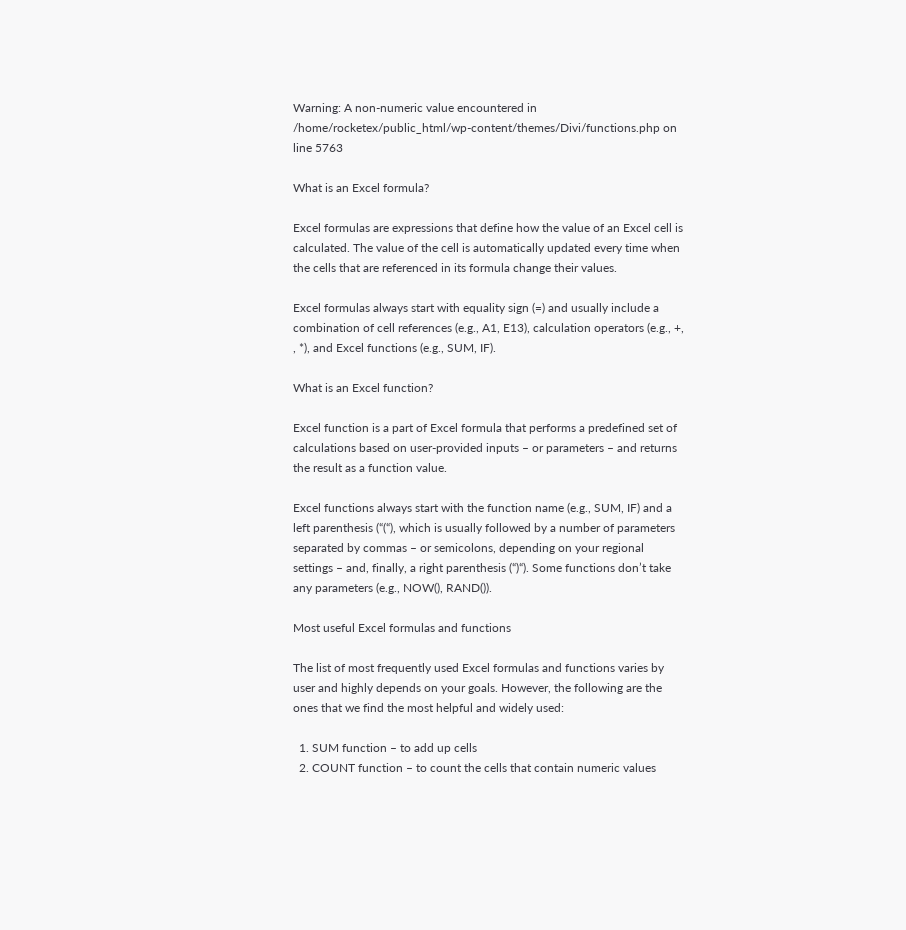Warning: A non-numeric value encountered in /home/rocketex/public_html/wp-content/themes/Divi/functions.php on line 5763

What is an Excel formula?

Excel formulas are expressions that define how the value of an Excel cell is calculated. The value of the cell is automatically updated every time when the cells that are referenced in its formula change their values.

Excel formulas always start with equality sign (=) and usually include a combination of cell references (e.g., A1, E13), calculation operators (e.g., +, , *), and Excel functions (e.g., SUM, IF).

What is an Excel function?

Excel function is a part of Excel formula that performs a predefined set of calculations based on user-provided inputs – or parameters – and returns the result as a function value.

Excel functions always start with the function name (e.g., SUM, IF) and a left parenthesis (“(“), which is usually followed by a number of parameters separated by commas – or semicolons, depending on your regional settings – and, finally, a right parenthesis (“)“). Some functions don’t take any parameters (e.g., NOW(), RAND()).

Most useful Excel formulas and functions

The list of most frequently used Excel formulas and functions varies by user and highly depends on your goals. However, the following are the ones that we find the most helpful and widely used:

  1. SUM function – to add up cells
  2. COUNT function – to count the cells that contain numeric values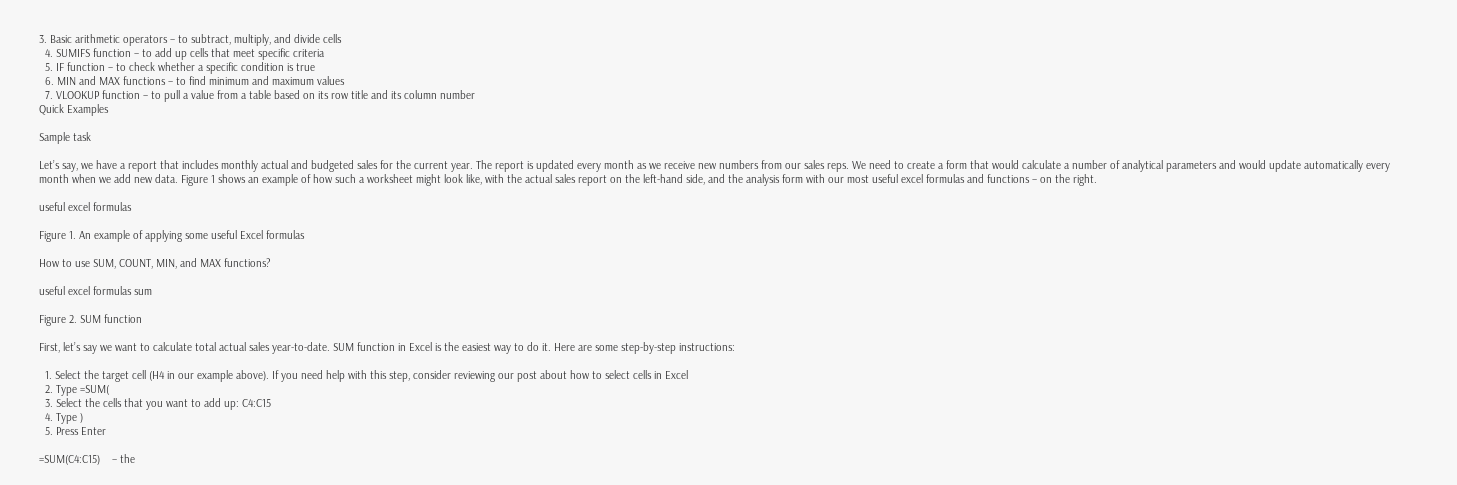3. Basic arithmetic operators – to subtract, multiply, and divide cells
  4. SUMIFS function – to add up cells that meet specific criteria
  5. IF function – to check whether a specific condition is true
  6. MIN and MAX functions – to find minimum and maximum values
  7. VLOOKUP function – to pull a value from a table based on its row title and its column number
Quick Examples

Sample task

Let’s say, we have a report that includes monthly actual and budgeted sales for the current year. The report is updated every month as we receive new numbers from our sales reps. We need to create a form that would calculate a number of analytical parameters and would update automatically every month when we add new data. Figure 1 shows an example of how such a worksheet might look like, with the actual sales report on the left-hand side, and the analysis form with our most useful excel formulas and functions – on the right.

useful excel formulas

Figure 1. An example of applying some useful Excel formulas

How to use SUM, COUNT, MIN, and MAX functions?

useful excel formulas sum

Figure 2. SUM function

First, let’s say we want to calculate total actual sales year-to-date. SUM function in Excel is the easiest way to do it. Here are some step-by-step instructions:

  1. Select the target cell (H4 in our example above). If you need help with this step, consider reviewing our post about how to select cells in Excel
  2. Type =SUM(
  3. Select the cells that you want to add up: C4:C15
  4. Type )
  5. Press Enter

=SUM(C4:C15)    – the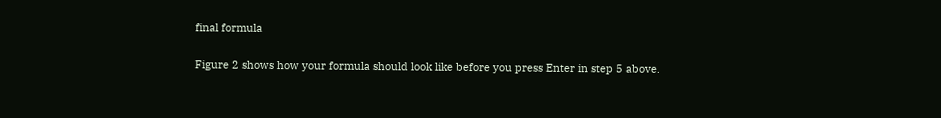final formula

Figure 2 shows how your formula should look like before you press Enter in step 5 above.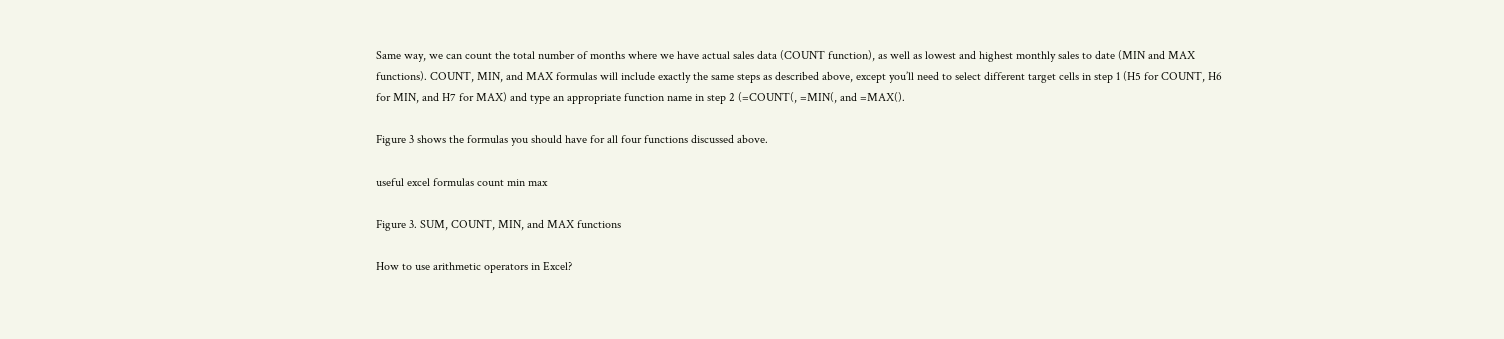Same way, we can count the total number of months where we have actual sales data (COUNT function), as well as lowest and highest monthly sales to date (MIN and MAX functions). COUNT, MIN, and MAX formulas will include exactly the same steps as described above, except you’ll need to select different target cells in step 1 (H5 for COUNT, H6 for MIN, and H7 for MAX) and type an appropriate function name in step 2 (=COUNT(, =MIN(, and =MAX().

Figure 3 shows the formulas you should have for all four functions discussed above.

useful excel formulas count min max

Figure 3. SUM, COUNT, MIN, and MAX functions

How to use arithmetic operators in Excel?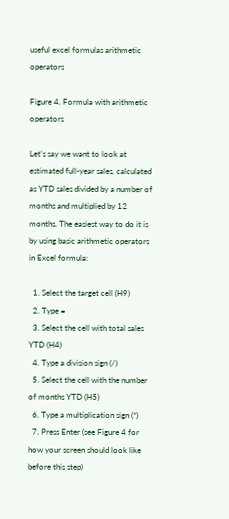useful excel formulas arithmetic operators

Figure 4. Formula with arithmetic operators

Let’s say we want to look at estimated full-year sales, calculated as YTD sales divided by a number of months and multiplied by 12 months. The easiest way to do it is by using basic arithmetic operators in Excel formula:

  1. Select the target cell (H9)
  2. Type =
  3. Select the cell with total sales YTD (H4)
  4. Type a division sign (/)
  5. Select the cell with the number of months YTD (H5)
  6. Type a multiplication sign (*)
  7. Press Enter (see Figure 4 for how your screen should look like before this step)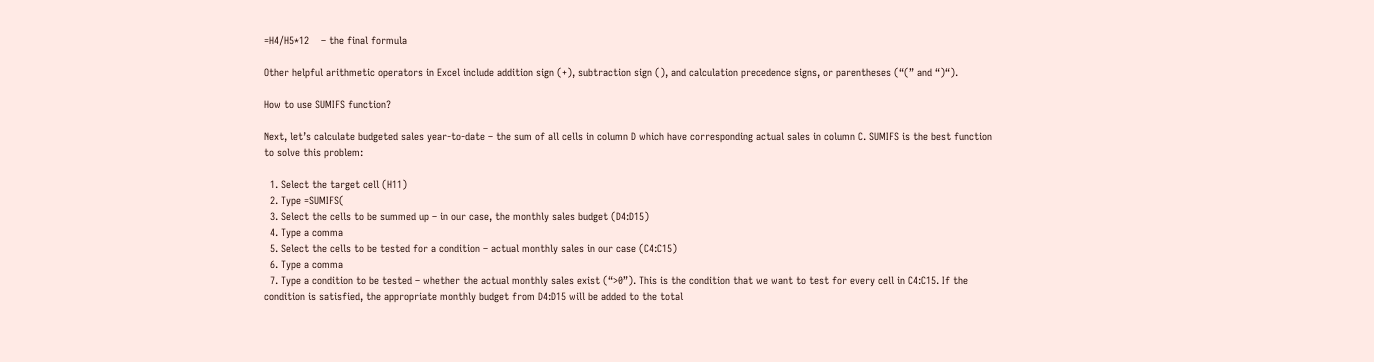=H4/H5*12    – the final formula

Other helpful arithmetic operators in Excel include addition sign (+), subtraction sign (), and calculation precedence signs, or parentheses (“(” and “)“).

How to use SUMIFS function?

Next, let’s calculate budgeted sales year-to-date – the sum of all cells in column D which have corresponding actual sales in column C. SUMIFS is the best function to solve this problem:

  1. Select the target cell (H11)
  2. Type =SUMIFS(
  3. Select the cells to be summed up – in our case, the monthly sales budget (D4:D15)
  4. Type a comma
  5. Select the cells to be tested for a condition – actual monthly sales in our case (C4:C15)
  6. Type a comma
  7. Type a condition to be tested – whether the actual monthly sales exist (“>0”). This is the condition that we want to test for every cell in C4:C15. If the condition is satisfied, the appropriate monthly budget from D4:D15 will be added to the total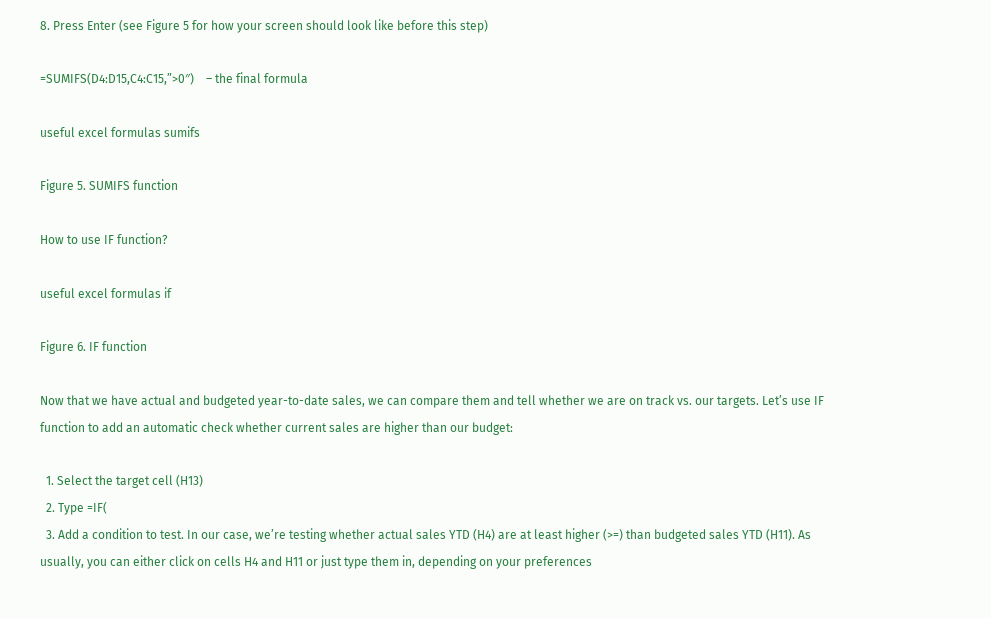8. Press Enter (see Figure 5 for how your screen should look like before this step)

=SUMIFS(D4:D15,C4:C15,”>0″)    – the final formula

useful excel formulas sumifs

Figure 5. SUMIFS function

How to use IF function?

useful excel formulas if

Figure 6. IF function

Now that we have actual and budgeted year-to-date sales, we can compare them and tell whether we are on track vs. our targets. Let’s use IF function to add an automatic check whether current sales are higher than our budget:

  1. Select the target cell (H13)
  2. Type =IF(
  3. Add a condition to test. In our case, we’re testing whether actual sales YTD (H4) are at least higher (>=) than budgeted sales YTD (H11). As usually, you can either click on cells H4 and H11 or just type them in, depending on your preferences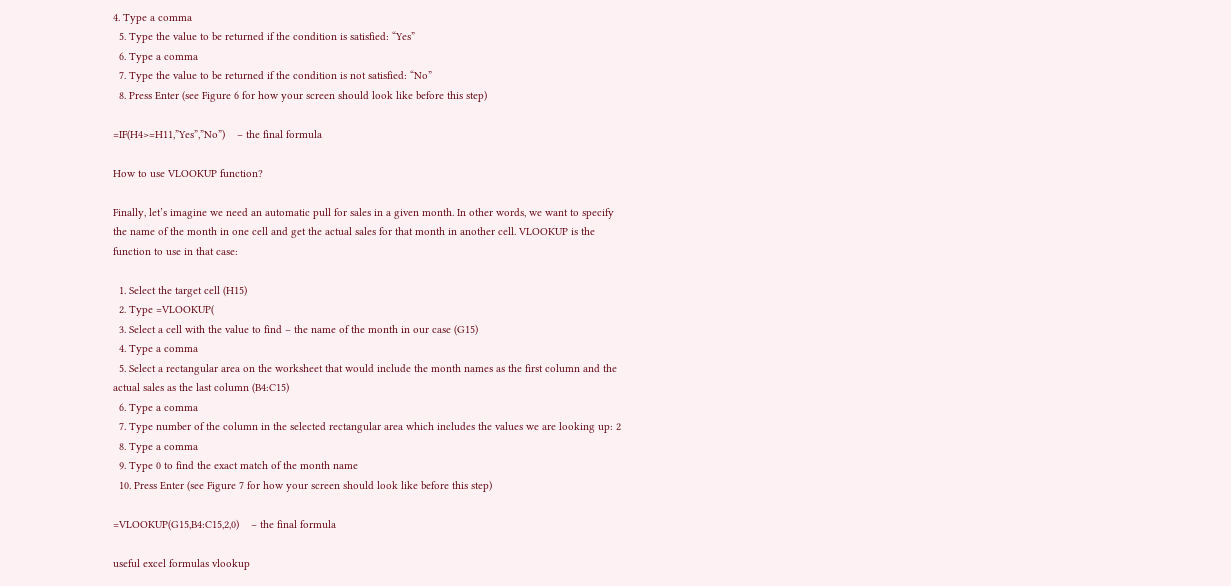4. Type a comma
  5. Type the value to be returned if the condition is satisfied: “Yes”
  6. Type a comma
  7. Type the value to be returned if the condition is not satisfied: “No”
  8. Press Enter (see Figure 6 for how your screen should look like before this step)

=IF(H4>=H11,”Yes”,”No”)    – the final formula

How to use VLOOKUP function?

Finally, let’s imagine we need an automatic pull for sales in a given month. In other words, we want to specify the name of the month in one cell and get the actual sales for that month in another cell. VLOOKUP is the function to use in that case:

  1. Select the target cell (H15)
  2. Type =VLOOKUP(
  3. Select a cell with the value to find – the name of the month in our case (G15)
  4. Type a comma
  5. Select a rectangular area on the worksheet that would include the month names as the first column and the actual sales as the last column (B4:C15)
  6. Type a comma
  7. Type number of the column in the selected rectangular area which includes the values we are looking up: 2
  8. Type a comma
  9. Type 0 to find the exact match of the month name
  10. Press Enter (see Figure 7 for how your screen should look like before this step)

=VLOOKUP(G15,B4:C15,2,0)    – the final formula

useful excel formulas vlookup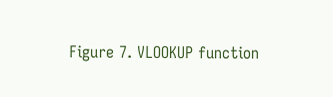Figure 7. VLOOKUP function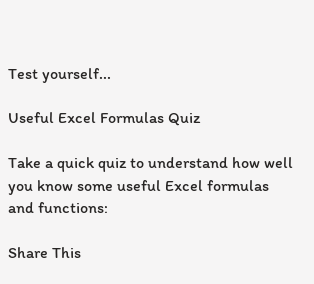Test yourself...

Useful Excel Formulas Quiz

Take a quick quiz to understand how well you know some useful Excel formulas and functions:

Share This